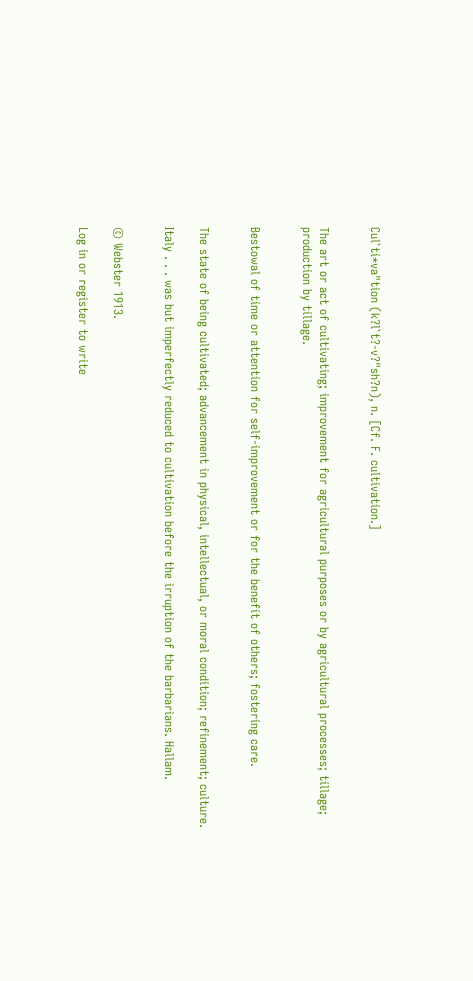Cul`ti*va"tion (k?l`t?-v?"sh?n), n. [Cf. F. cultivation.]


The art or act of cultivating; improvement for agricultural purposes or by agricultural processes; tillage; production by tillage.


Bestowal of time or attention for self-improvement or for the benefit of others; fostering care.


The state of being cultivated; advancement in physical, intellectual, or moral condition; refinement; culture.

Italy . . . was but imperfectly reduced to cultivation before the irruption of the barbarians. Hallam.


© Webster 1913.

Log in or register to write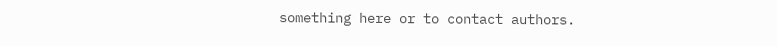something here or to contact authors.